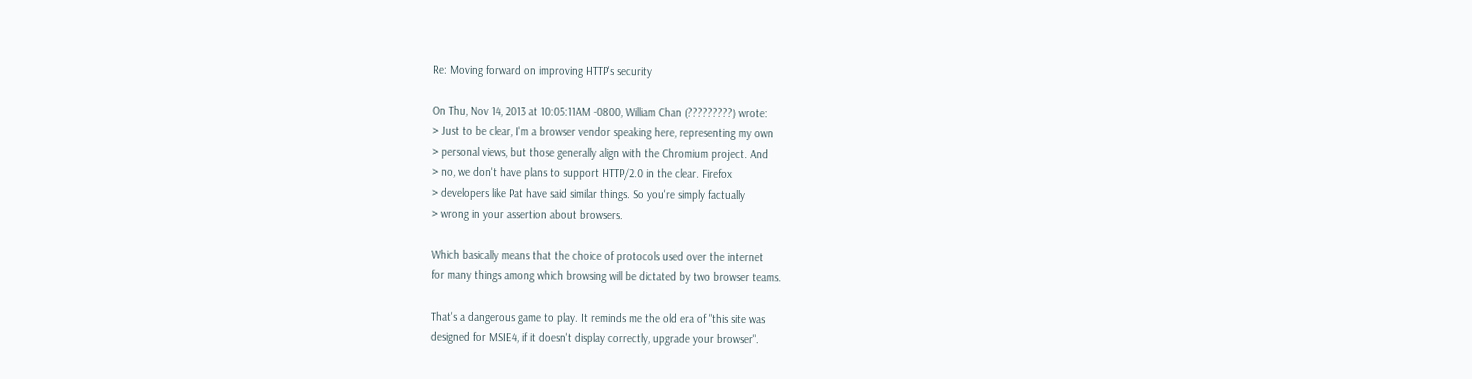Re: Moving forward on improving HTTP's security

On Thu, Nov 14, 2013 at 10:05:11AM -0800, William Chan (?????????) wrote:
> Just to be clear, I'm a browser vendor speaking here, representing my own
> personal views, but those generally align with the Chromium project. And
> no, we don't have plans to support HTTP/2.0 in the clear. Firefox
> developers like Pat have said similar things. So you're simply factually
> wrong in your assertion about browsers.

Which basically means that the choice of protocols used over the internet
for many things among which browsing will be dictated by two browser teams.

That's a dangerous game to play. It reminds me the old era of "this site was
designed for MSIE4, if it doesn't display correctly, upgrade your browser".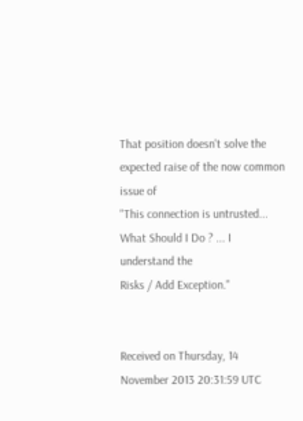That position doesn't solve the expected raise of the now common issue of
"This connection is untrusted... What Should I Do ? ... I understand the
Risks / Add Exception."


Received on Thursday, 14 November 2013 20:31:59 UTC